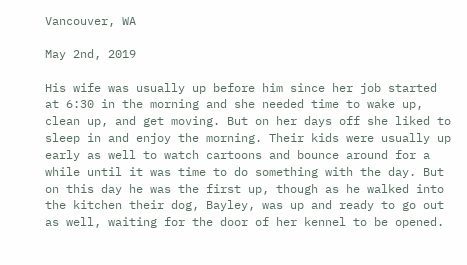Vancouver, WA

May 2nd, 2019

His wife was usually up before him since her job started at 6:30 in the morning and she needed time to wake up, clean up, and get moving. But on her days off she liked to sleep in and enjoy the morning. Their kids were usually up early as well to watch cartoons and bounce around for a while until it was time to do something with the day. But on this day he was the first up, though as he walked into the kitchen their dog, Bayley, was up and ready to go out as well, waiting for the door of her kennel to be opened.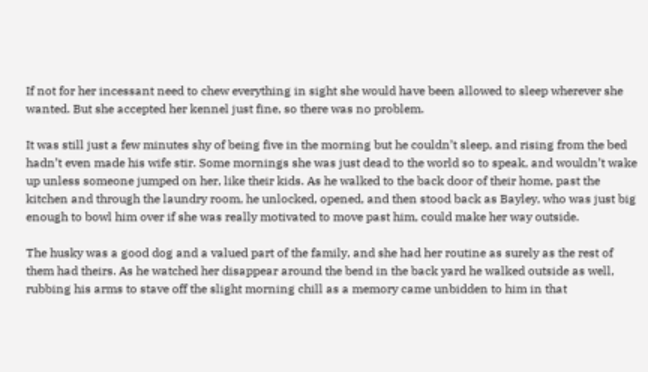If not for her incessant need to chew everything in sight she would have been allowed to sleep wherever she wanted. But she accepted her kennel just fine, so there was no problem.

It was still just a few minutes shy of being five in the morning but he couldn’t sleep, and rising from the bed hadn’t even made his wife stir. Some mornings she was just dead to the world so to speak, and wouldn’t wake up unless someone jumped on her, like their kids. As he walked to the back door of their home, past the kitchen and through the laundry room, he unlocked, opened, and then stood back as Bayley, who was just big enough to bowl him over if she was really motivated to move past him, could make her way outside.

The husky was a good dog and a valued part of the family, and she had her routine as surely as the rest of them had theirs. As he watched her disappear around the bend in the back yard he walked outside as well, rubbing his arms to stave off the slight morning chill as a memory came unbidden to him in that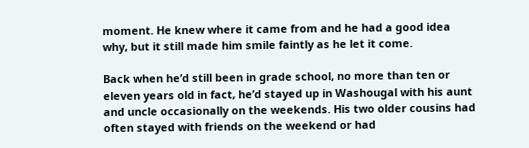moment. He knew where it came from and he had a good idea why, but it still made him smile faintly as he let it come.

Back when he’d still been in grade school, no more than ten or eleven years old in fact, he’d stayed up in Washougal with his aunt and uncle occasionally on the weekends. His two older cousins had often stayed with friends on the weekend or had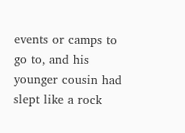events or camps to go to, and his younger cousin had slept like a rock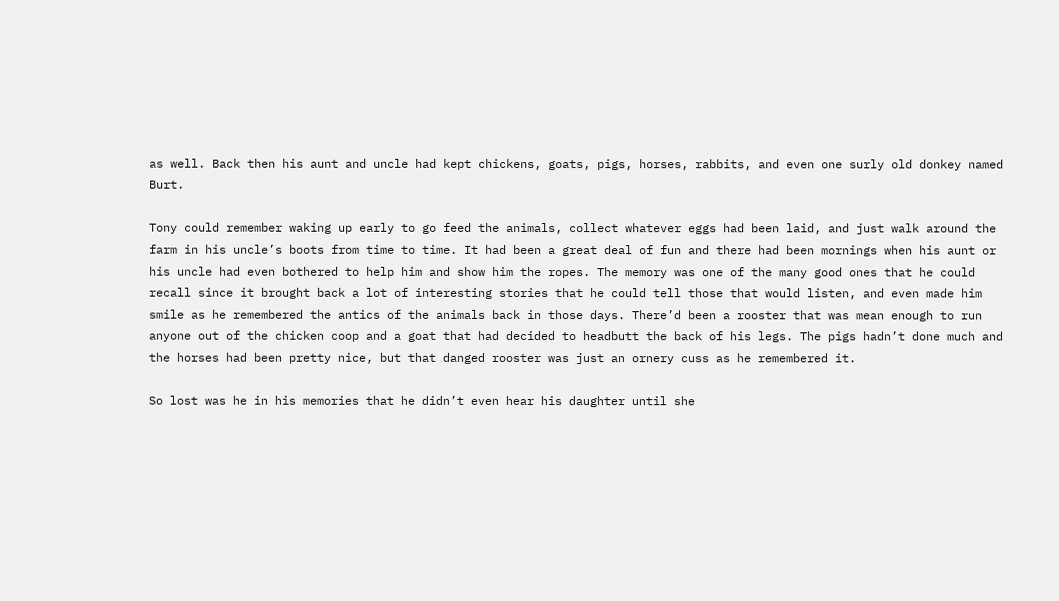as well. Back then his aunt and uncle had kept chickens, goats, pigs, horses, rabbits, and even one surly old donkey named Burt.

Tony could remember waking up early to go feed the animals, collect whatever eggs had been laid, and just walk around the farm in his uncle’s boots from time to time. It had been a great deal of fun and there had been mornings when his aunt or his uncle had even bothered to help him and show him the ropes. The memory was one of the many good ones that he could recall since it brought back a lot of interesting stories that he could tell those that would listen, and even made him smile as he remembered the antics of the animals back in those days. There’d been a rooster that was mean enough to run anyone out of the chicken coop and a goat that had decided to headbutt the back of his legs. The pigs hadn’t done much and the horses had been pretty nice, but that danged rooster was just an ornery cuss as he remembered it.

So lost was he in his memories that he didn’t even hear his daughter until she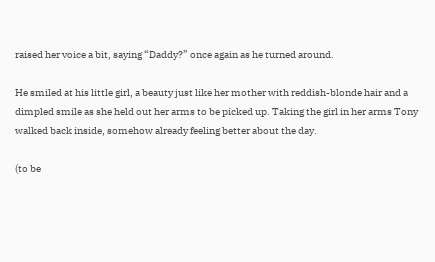raised her voice a bit, saying “Daddy?” once again as he turned around.

He smiled at his little girl, a beauty just like her mother with reddish-blonde hair and a dimpled smile as she held out her arms to be picked up. Taking the girl in her arms Tony walked back inside, somehow already feeling better about the day.

(to be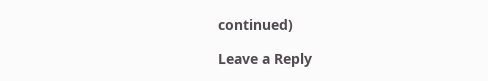continued)

Leave a Reply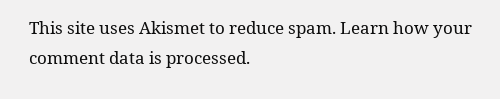This site uses Akismet to reduce spam. Learn how your comment data is processed.